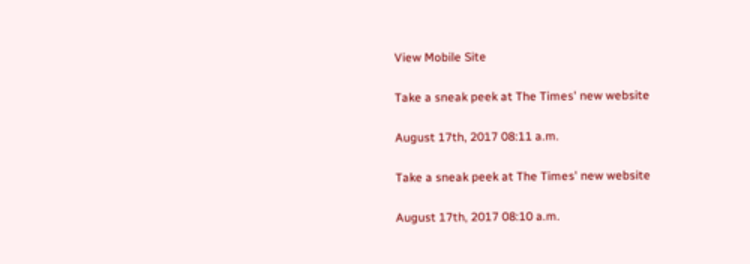View Mobile Site

Take a sneak peek at The Times' new website

August 17th, 2017 08:11 a.m.

Take a sneak peek at The Times' new website

August 17th, 2017 08:10 a.m.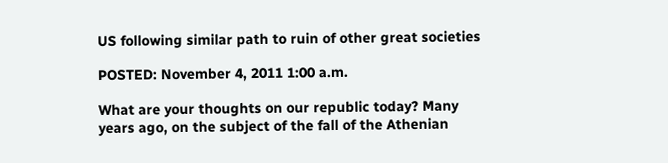US following similar path to ruin of other great societies

POSTED: November 4, 2011 1:00 a.m.

What are your thoughts on our republic today? Many years ago, on the subject of the fall of the Athenian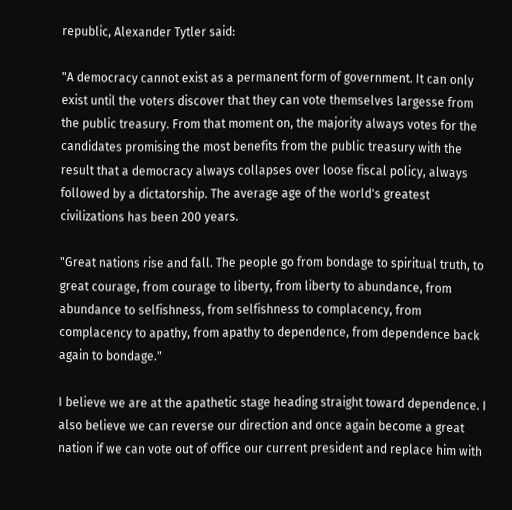republic, Alexander Tytler said:

"A democracy cannot exist as a permanent form of government. It can only exist until the voters discover that they can vote themselves largesse from the public treasury. From that moment on, the majority always votes for the candidates promising the most benefits from the public treasury with the result that a democracy always collapses over loose fiscal policy, always followed by a dictatorship. The average age of the world's greatest civilizations has been 200 years.

"Great nations rise and fall. The people go from bondage to spiritual truth, to great courage, from courage to liberty, from liberty to abundance, from abundance to selfishness, from selfishness to complacency, from complacency to apathy, from apathy to dependence, from dependence back again to bondage."

I believe we are at the apathetic stage heading straight toward dependence. I also believe we can reverse our direction and once again become a great nation if we can vote out of office our current president and replace him with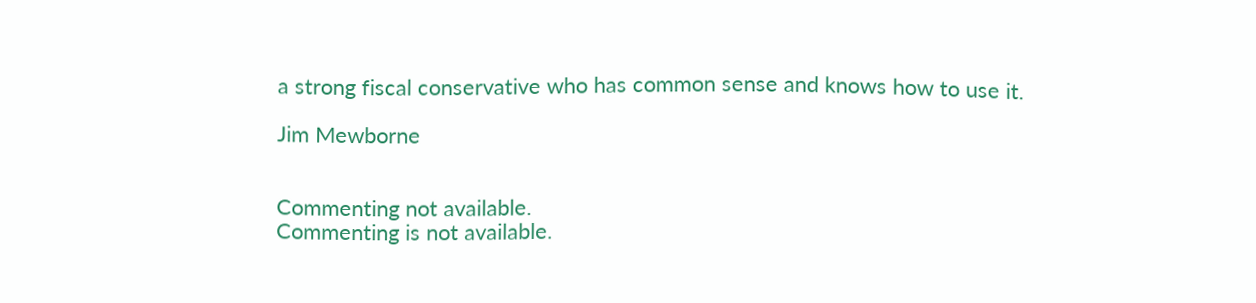a strong fiscal conservative who has common sense and knows how to use it.

Jim Mewborne


Commenting not available.
Commenting is not available.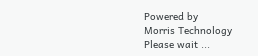Powered by
Morris Technology
Please wait ...